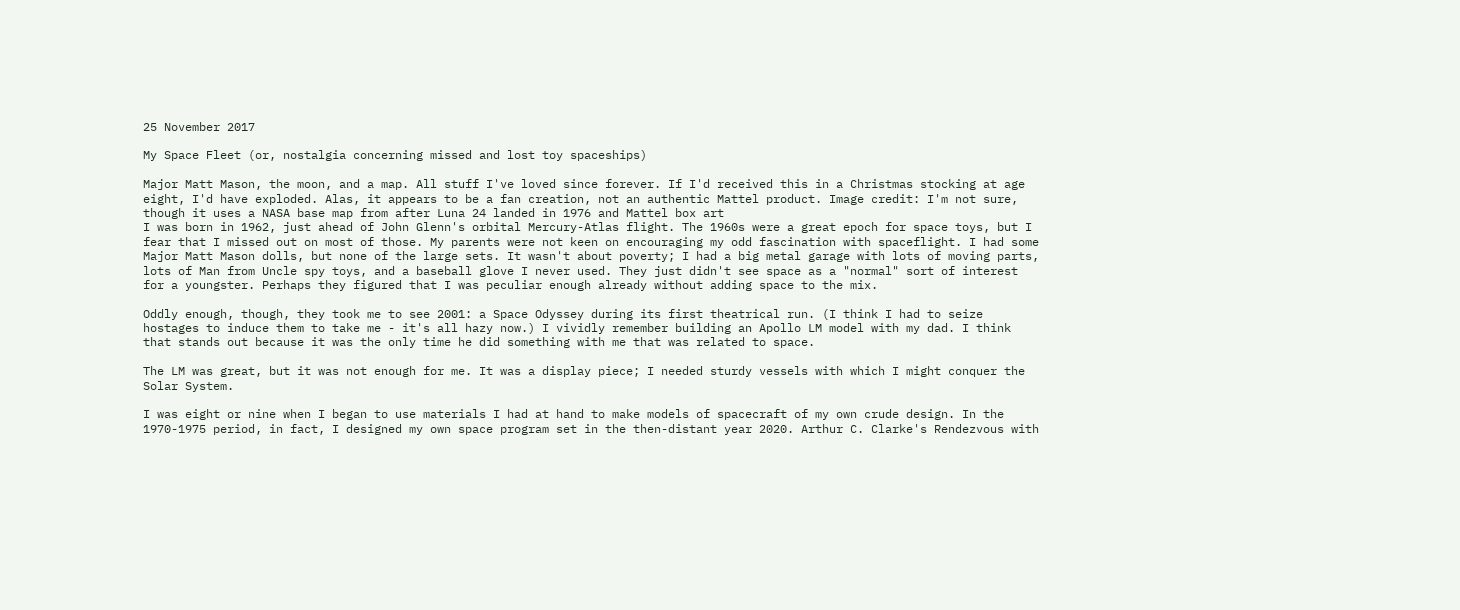25 November 2017

My Space Fleet (or, nostalgia concerning missed and lost toy spaceships)

Major Matt Mason, the moon, and a map. All stuff I've loved since forever. If I'd received this in a Christmas stocking at age eight, I'd have exploded. Alas, it appears to be a fan creation, not an authentic Mattel product. Image credit: I'm not sure, though it uses a NASA base map from after Luna 24 landed in 1976 and Mattel box art
I was born in 1962, just ahead of John Glenn's orbital Mercury-Atlas flight. The 1960s were a great epoch for space toys, but I fear that I missed out on most of those. My parents were not keen on encouraging my odd fascination with spaceflight. I had some Major Matt Mason dolls, but none of the large sets. It wasn't about poverty; I had a big metal garage with lots of moving parts, lots of Man from Uncle spy toys, and a baseball glove I never used. They just didn't see space as a "normal" sort of interest for a youngster. Perhaps they figured that I was peculiar enough already without adding space to the mix.

Oddly enough, though, they took me to see 2001: a Space Odyssey during its first theatrical run. (I think I had to seize hostages to induce them to take me - it's all hazy now.) I vividly remember building an Apollo LM model with my dad. I think that stands out because it was the only time he did something with me that was related to space.

The LM was great, but it was not enough for me. It was a display piece; I needed sturdy vessels with which I might conquer the Solar System.

I was eight or nine when I began to use materials I had at hand to make models of spacecraft of my own crude design. In the 1970-1975 period, in fact, I designed my own space program set in the then-distant year 2020. Arthur C. Clarke's Rendezvous with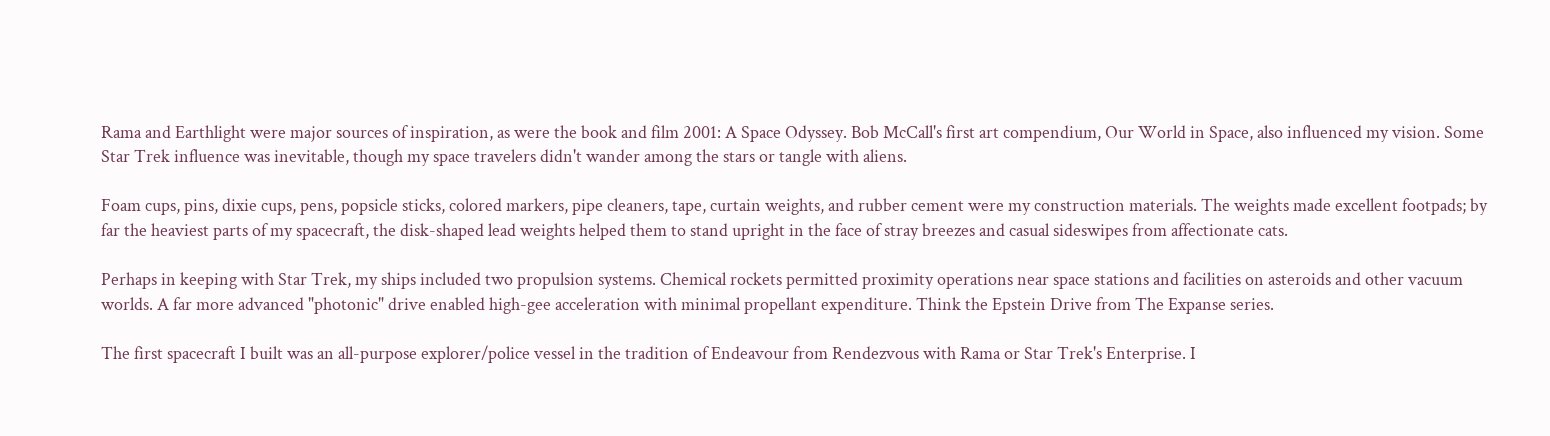Rama and Earthlight were major sources of inspiration, as were the book and film 2001: A Space Odyssey. Bob McCall's first art compendium, Our World in Space, also influenced my vision. Some Star Trek influence was inevitable, though my space travelers didn't wander among the stars or tangle with aliens.

Foam cups, pins, dixie cups, pens, popsicle sticks, colored markers, pipe cleaners, tape, curtain weights, and rubber cement were my construction materials. The weights made excellent footpads; by far the heaviest parts of my spacecraft, the disk-shaped lead weights helped them to stand upright in the face of stray breezes and casual sideswipes from affectionate cats.

Perhaps in keeping with Star Trek, my ships included two propulsion systems. Chemical rockets permitted proximity operations near space stations and facilities on asteroids and other vacuum worlds. A far more advanced "photonic" drive enabled high-gee acceleration with minimal propellant expenditure. Think the Epstein Drive from The Expanse series.

The first spacecraft I built was an all-purpose explorer/police vessel in the tradition of Endeavour from Rendezvous with Rama or Star Trek's Enterprise. I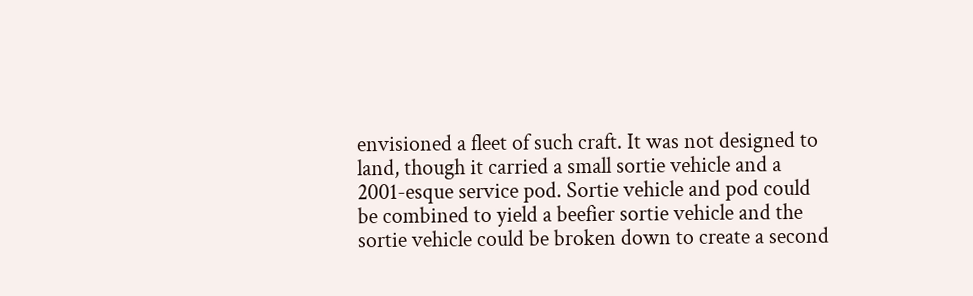envisioned a fleet of such craft. It was not designed to land, though it carried a small sortie vehicle and a 2001-esque service pod. Sortie vehicle and pod could be combined to yield a beefier sortie vehicle and the sortie vehicle could be broken down to create a second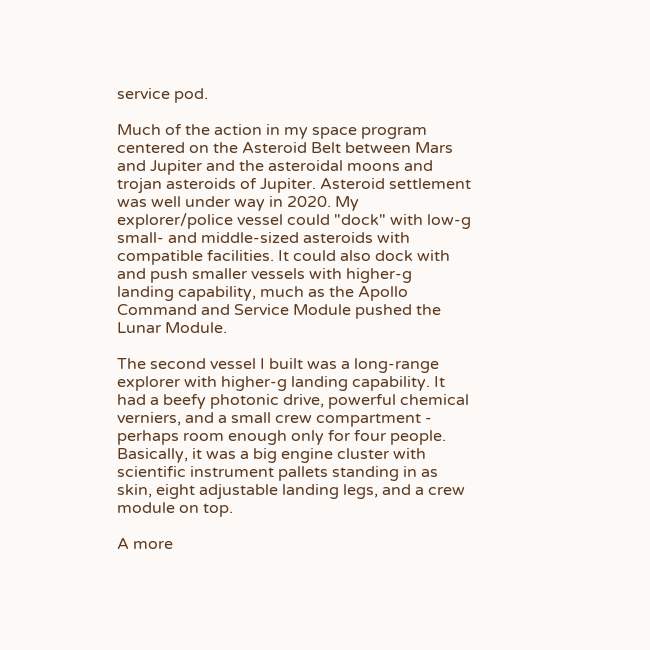service pod.

Much of the action in my space program centered on the Asteroid Belt between Mars and Jupiter and the asteroidal moons and trojan asteroids of Jupiter. Asteroid settlement was well under way in 2020. My explorer/police vessel could "dock" with low-g small- and middle-sized asteroids with compatible facilities. It could also dock with and push smaller vessels with higher-g landing capability, much as the Apollo Command and Service Module pushed the Lunar Module.

The second vessel I built was a long-range explorer with higher-g landing capability. It had a beefy photonic drive, powerful chemical verniers, and a small crew compartment - perhaps room enough only for four people. Basically, it was a big engine cluster with scientific instrument pallets standing in as skin, eight adjustable landing legs, and a crew module on top.

A more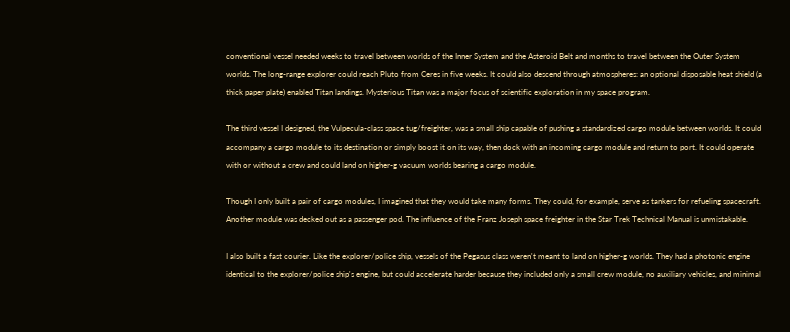conventional vessel needed weeks to travel between worlds of the Inner System and the Asteroid Belt and months to travel between the Outer System worlds. The long-range explorer could reach Pluto from Ceres in five weeks. It could also descend through atmospheres: an optional disposable heat shield (a thick paper plate) enabled Titan landings. Mysterious Titan was a major focus of scientific exploration in my space program.

The third vessel I designed, the Vulpecula-class space tug/freighter, was a small ship capable of pushing a standardized cargo module between worlds. It could accompany a cargo module to its destination or simply boost it on its way, then dock with an incoming cargo module and return to port. It could operate with or without a crew and could land on higher-g vacuum worlds bearing a cargo module.

Though I only built a pair of cargo modules, I imagined that they would take many forms. They could, for example, serve as tankers for refueling spacecraft. Another module was decked out as a passenger pod. The influence of the Franz Joseph space freighter in the Star Trek Technical Manual is unmistakable.

I also built a fast courier. Like the explorer/police ship, vessels of the Pegasus class weren't meant to land on higher-g worlds. They had a photonic engine identical to the explorer/police ship's engine, but could accelerate harder because they included only a small crew module, no auxiliary vehicles, and minimal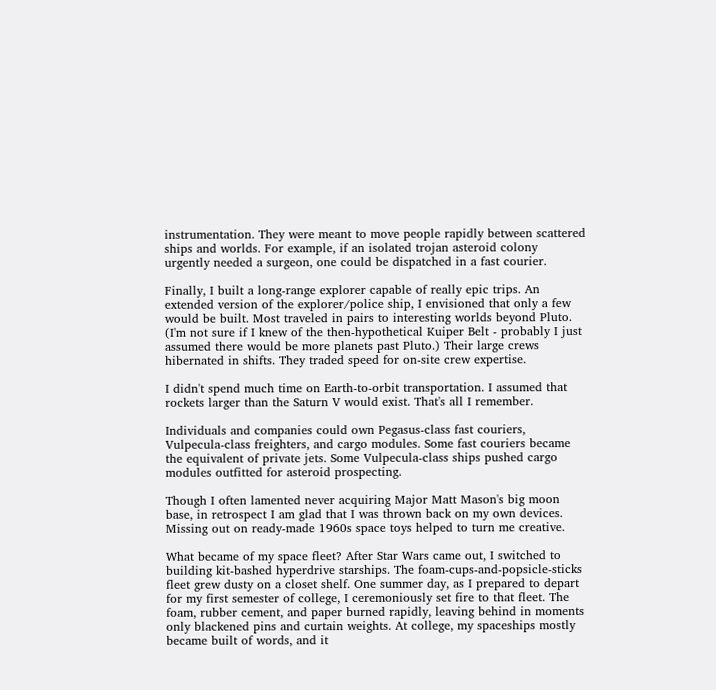instrumentation. They were meant to move people rapidly between scattered ships and worlds. For example, if an isolated trojan asteroid colony urgently needed a surgeon, one could be dispatched in a fast courier.

Finally, I built a long-range explorer capable of really epic trips. An extended version of the explorer/police ship, I envisioned that only a few would be built. Most traveled in pairs to interesting worlds beyond Pluto. (I'm not sure if I knew of the then-hypothetical Kuiper Belt - probably I just assumed there would be more planets past Pluto.) Their large crews hibernated in shifts. They traded speed for on-site crew expertise.

I didn't spend much time on Earth-to-orbit transportation. I assumed that rockets larger than the Saturn V would exist. That's all I remember.

Individuals and companies could own Pegasus-class fast couriers, Vulpecula-class freighters, and cargo modules. Some fast couriers became the equivalent of private jets. Some Vulpecula-class ships pushed cargo modules outfitted for asteroid prospecting.

Though I often lamented never acquiring Major Matt Mason's big moon base, in retrospect I am glad that I was thrown back on my own devices. Missing out on ready-made 1960s space toys helped to turn me creative.

What became of my space fleet? After Star Wars came out, I switched to building kit-bashed hyperdrive starships. The foam-cups-and-popsicle-sticks fleet grew dusty on a closet shelf. One summer day, as I prepared to depart for my first semester of college, I ceremoniously set fire to that fleet. The foam, rubber cement, and paper burned rapidly, leaving behind in moments only blackened pins and curtain weights. At college, my spaceships mostly became built of words, and it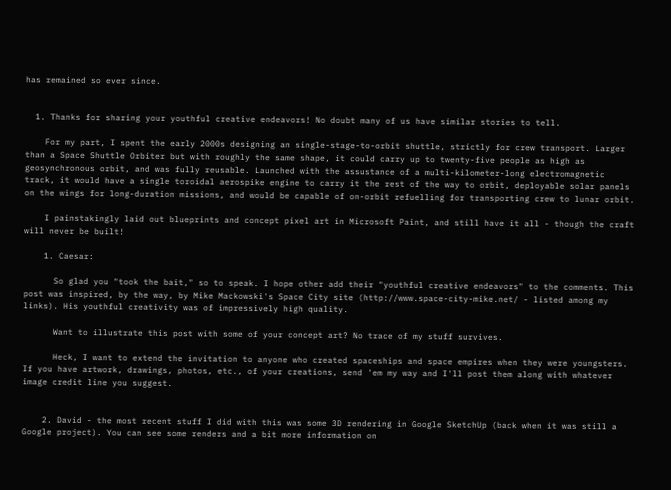has remained so ever since.


  1. Thanks for sharing your youthful creative endeavors! No doubt many of us have similar stories to tell.

    For my part, I spent the early 2000s designing an single-stage-to-orbit shuttle, strictly for crew transport. Larger than a Space Shuttle Orbiter but with roughly the same shape, it could carry up to twenty-five people as high as geosynchronous orbit, and was fully reusable. Launched with the assustance of a multi-kilometer-long electromagnetic track, it would have a single toroidal aerospike engine to carry it the rest of the way to orbit, deployable solar panels on the wings for long-duration missions, and would be capable of on-orbit refuelling for transporting crew to lunar orbit.

    I painstakingly laid out blueprints and concept pixel art in Microsoft Paint, and still have it all - though the craft will never be built!

    1. Caesar:

      So glad you "took the bait," so to speak. I hope other add their "youthful creative endeavors" to the comments. This post was inspired, by the way, by Mike Mackowski's Space City site (http://www.space-city-mike.net/ - listed among my links). His youthful creativity was of impressively high quality.

      Want to illustrate this post with some of your concept art? No trace of my stuff survives.

      Heck, I want to extend the invitation to anyone who created spaceships and space empires when they were youngsters. If you have artwork, drawings, photos, etc., of your creations, send 'em my way and I'll post them along with whatever image credit line you suggest.


    2. David - the most recent stuff I did with this was some 3D rendering in Google SketchUp (back when it was still a Google project). You can see some renders and a bit more information on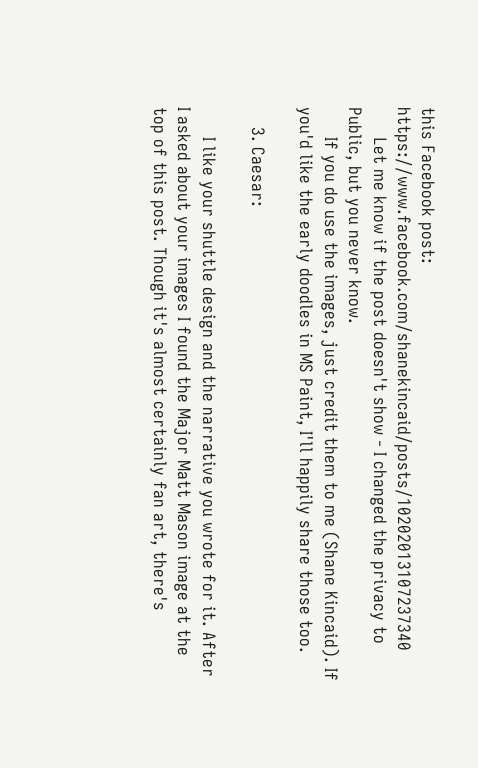this Facebook post: https://www.facebook.com/shanekincaid/posts/10202013107237340
      Let me know if the post doesn't show - I changed the privacy to Public, but you never know.
      If you do use the images, just credit them to me (Shane Kincaid). If you'd like the early doodles in MS Paint, I'll happily share those too.

    3. Caesar:

      I like your shuttle design and the narrative you wrote for it. After I asked about your images I found the Major Matt Mason image at the top of this post. Though it's almost certainly fan art, there's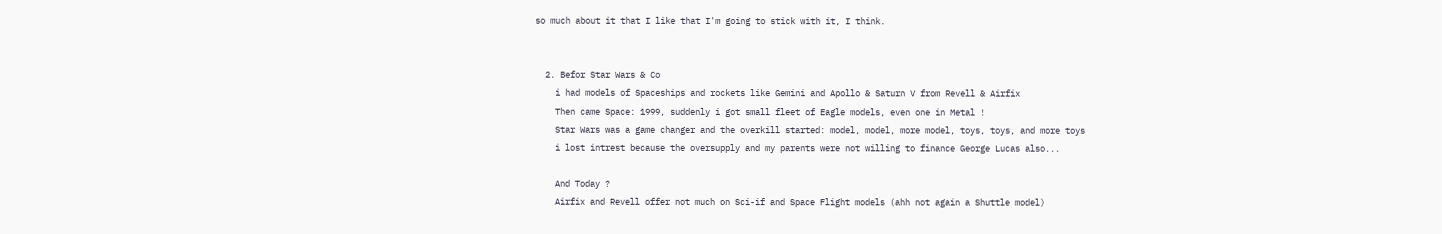so much about it that I like that I'm going to stick with it, I think.


  2. Befor Star Wars & Co
    i had models of Spaceships and rockets like Gemini and Apollo & Saturn V from Revell & Airfix
    Then came Space: 1999, suddenly i got small fleet of Eagle models, even one in Metal !
    Star Wars was a game changer and the overkill started: model, model, more model, toys, toys, and more toys
    i lost intrest because the oversupply and my parents were not willing to finance George Lucas also...

    And Today ?
    Airfix and Revell offer not much on Sci-if and Space Flight models (ahh not again a Shuttle model)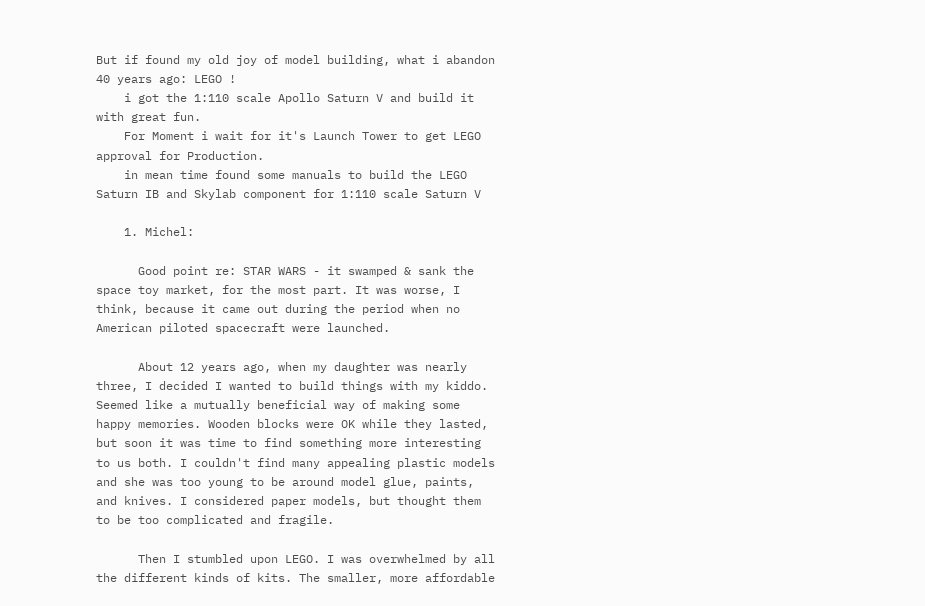But if found my old joy of model building, what i abandon 40 years ago: LEGO !
    i got the 1:110 scale Apollo Saturn V and build it with great fun.
    For Moment i wait for it's Launch Tower to get LEGO approval for Production.
    in mean time found some manuals to build the LEGO Saturn IB and Skylab component for 1:110 scale Saturn V

    1. Michel:

      Good point re: STAR WARS - it swamped & sank the space toy market, for the most part. It was worse, I think, because it came out during the period when no American piloted spacecraft were launched.

      About 12 years ago, when my daughter was nearly three, I decided I wanted to build things with my kiddo. Seemed like a mutually beneficial way of making some happy memories. Wooden blocks were OK while they lasted, but soon it was time to find something more interesting to us both. I couldn't find many appealing plastic models and she was too young to be around model glue, paints, and knives. I considered paper models, but thought them to be too complicated and fragile.

      Then I stumbled upon LEGO. I was overwhelmed by all the different kinds of kits. The smaller, more affordable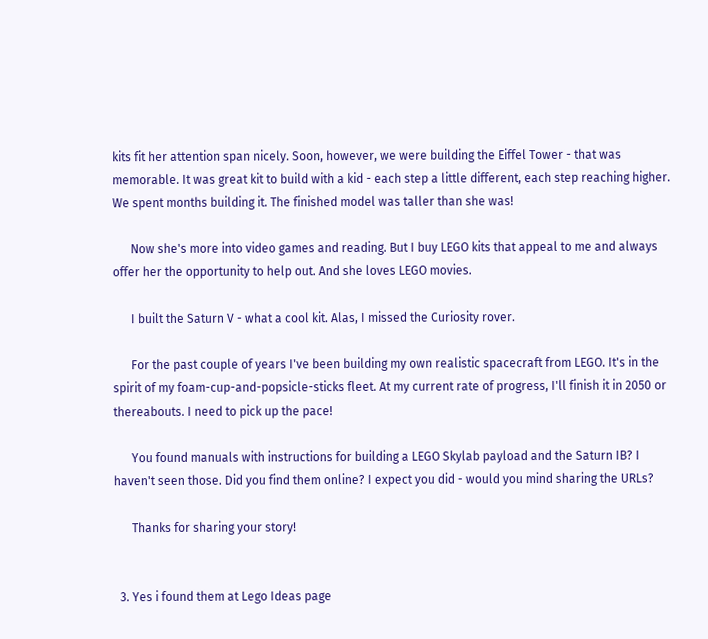kits fit her attention span nicely. Soon, however, we were building the Eiffel Tower - that was memorable. It was great kit to build with a kid - each step a little different, each step reaching higher. We spent months building it. The finished model was taller than she was!

      Now she's more into video games and reading. But I buy LEGO kits that appeal to me and always offer her the opportunity to help out. And she loves LEGO movies.

      I built the Saturn V - what a cool kit. Alas, I missed the Curiosity rover.

      For the past couple of years I've been building my own realistic spacecraft from LEGO. It's in the spirit of my foam-cup-and-popsicle-sticks fleet. At my current rate of progress, I'll finish it in 2050 or thereabouts. I need to pick up the pace!

      You found manuals with instructions for building a LEGO Skylab payload and the Saturn IB? I haven't seen those. Did you find them online? I expect you did - would you mind sharing the URLs?

      Thanks for sharing your story!


  3. Yes i found them at Lego Ideas page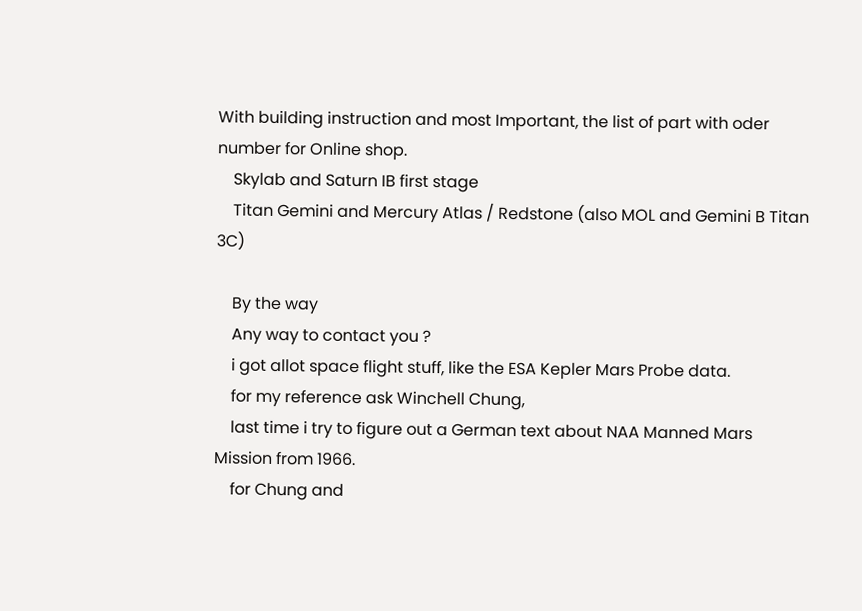With building instruction and most Important, the list of part with oder number for Online shop.
    Skylab and Saturn IB first stage
    Titan Gemini and Mercury Atlas / Redstone (also MOL and Gemini B Titan 3C)

    By the way
    Any way to contact you ?
    i got allot space flight stuff, like the ESA Kepler Mars Probe data.
    for my reference ask Winchell Chung,
    last time i try to figure out a German text about NAA Manned Mars Mission from 1966.
    for Chung and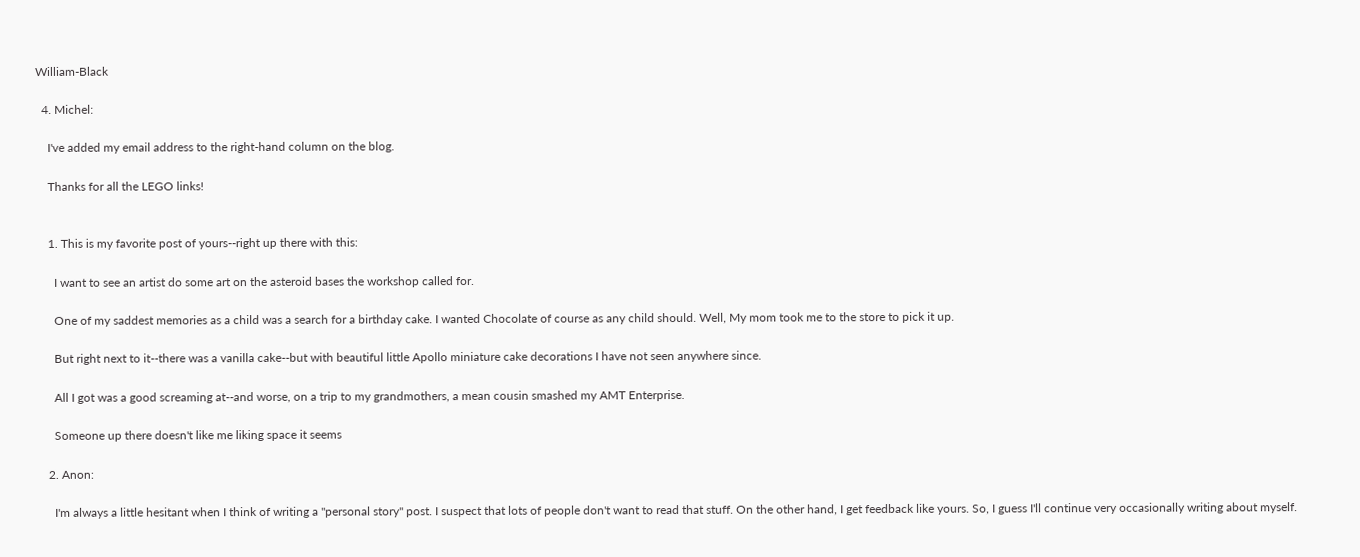William-Black

  4. Michel:

    I've added my email address to the right-hand column on the blog.

    Thanks for all the LEGO links!


    1. This is my favorite post of yours--right up there with this:

      I want to see an artist do some art on the asteroid bases the workshop called for.

      One of my saddest memories as a child was a search for a birthday cake. I wanted Chocolate of course as any child should. Well, My mom took me to the store to pick it up.

      But right next to it--there was a vanilla cake--but with beautiful little Apollo miniature cake decorations I have not seen anywhere since.

      All I got was a good screaming at--and worse, on a trip to my grandmothers, a mean cousin smashed my AMT Enterprise.

      Someone up there doesn't like me liking space it seems

    2. Anon:

      I'm always a little hesitant when I think of writing a "personal story" post. I suspect that lots of people don't want to read that stuff. On the other hand, I get feedback like yours. So, I guess I'll continue very occasionally writing about myself.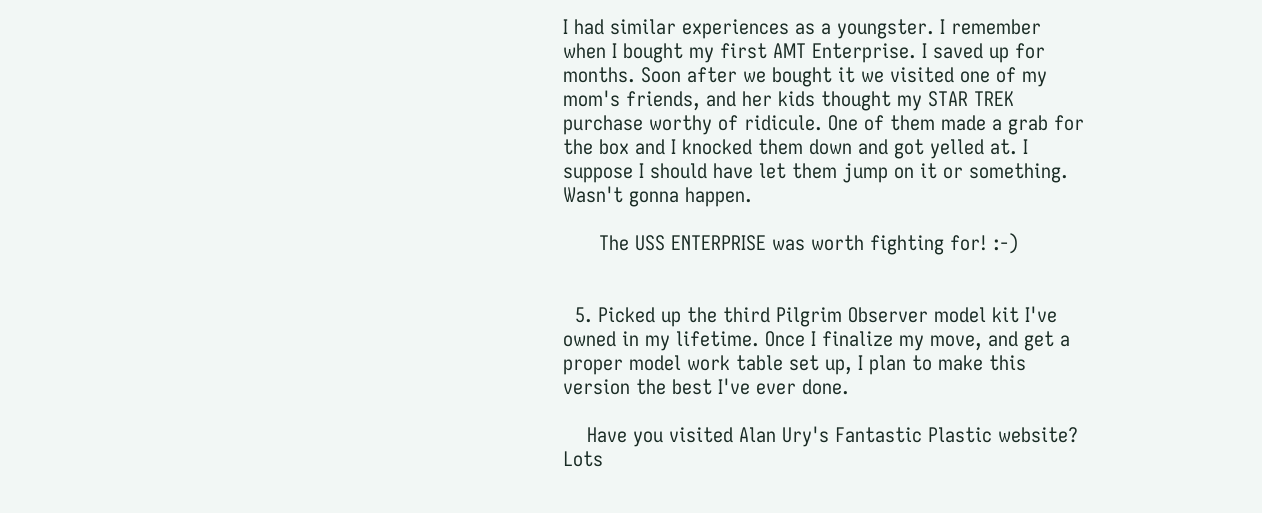I had similar experiences as a youngster. I remember when I bought my first AMT Enterprise. I saved up for months. Soon after we bought it we visited one of my mom's friends, and her kids thought my STAR TREK purchase worthy of ridicule. One of them made a grab for the box and I knocked them down and got yelled at. I suppose I should have let them jump on it or something. Wasn't gonna happen.

      The USS ENTERPRISE was worth fighting for! :-)


  5. Picked up the third Pilgrim Observer model kit I've owned in my lifetime. Once I finalize my move, and get a proper model work table set up, I plan to make this version the best I've ever done.

    Have you visited Alan Ury's Fantastic Plastic website? Lots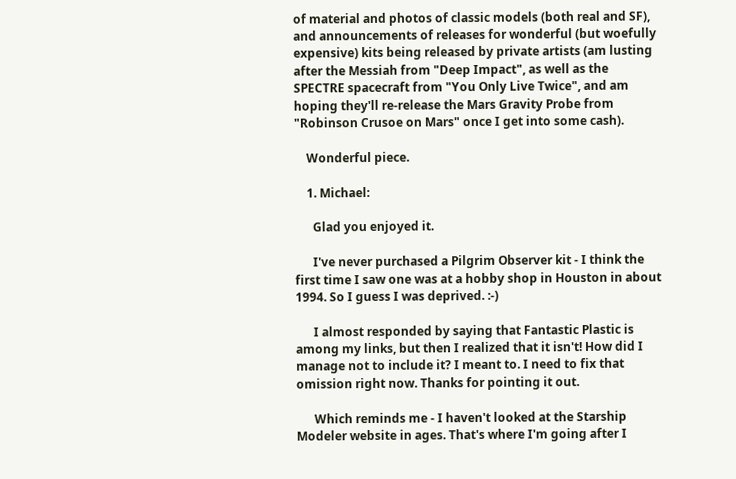of material and photos of classic models (both real and SF), and announcements of releases for wonderful (but woefully expensive) kits being released by private artists (am lusting after the Messiah from "Deep Impact", as well as the SPECTRE spacecraft from "You Only Live Twice", and am hoping they'll re-release the Mars Gravity Probe from "Robinson Crusoe on Mars" once I get into some cash).

    Wonderful piece.

    1. Michael:

      Glad you enjoyed it.

      I've never purchased a Pilgrim Observer kit - I think the first time I saw one was at a hobby shop in Houston in about 1994. So I guess I was deprived. :-)

      I almost responded by saying that Fantastic Plastic is among my links, but then I realized that it isn't! How did I manage not to include it? I meant to. I need to fix that omission right now. Thanks for pointing it out.

      Which reminds me - I haven't looked at the Starship Modeler website in ages. That's where I'm going after I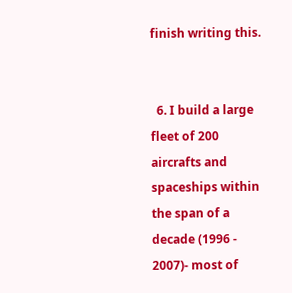finish writing this.


  6. I build a large fleet of 200 aircrafts and spaceships within the span of a decade (1996 - 2007)- most of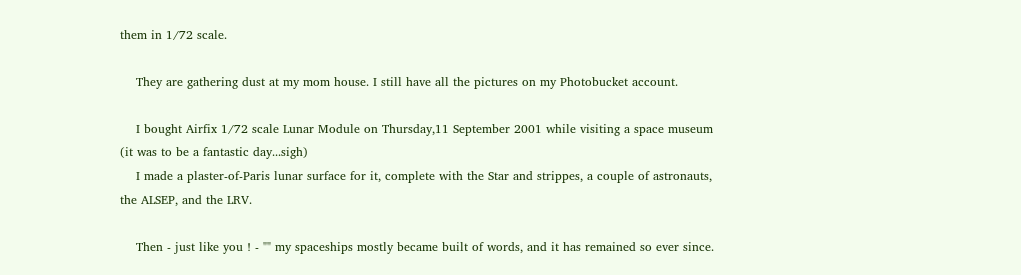them in 1/72 scale.

    They are gathering dust at my mom house. I still have all the pictures on my Photobucket account.

    I bought Airfix 1/72 scale Lunar Module on Thursday,11 September 2001 while visiting a space museum (it was to be a fantastic day...sigh)
    I made a plaster-of-Paris lunar surface for it, complete with the Star and strippes, a couple of astronauts, the ALSEP, and the LRV.

    Then - just like you ! - "" my spaceships mostly became built of words, and it has remained so ever since.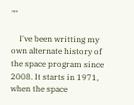""

    I've been writting my own alternate history of the space program since 2008. It starts in 1971, when the space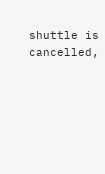shuttle is cancelled,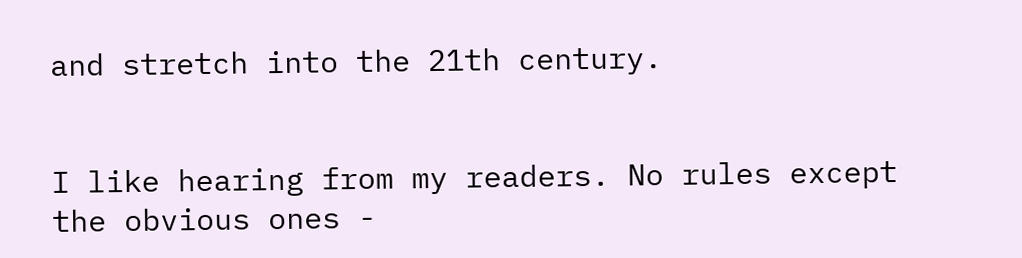and stretch into the 21th century.


I like hearing from my readers. No rules except the obvious ones -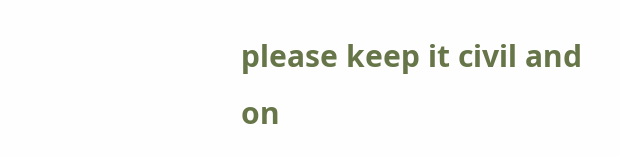please keep it civil and on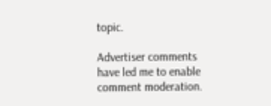topic.

Advertiser comments have led me to enable comment moderation.